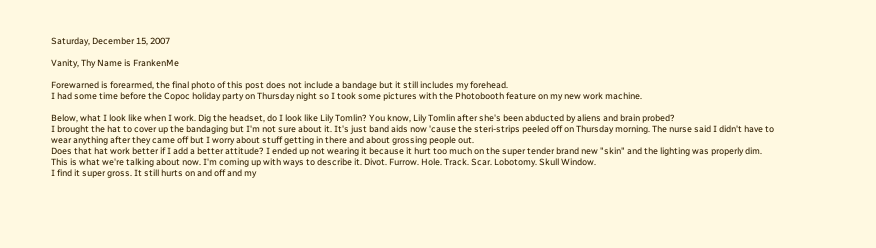Saturday, December 15, 2007

Vanity, Thy Name is FrankenMe

Forewarned is forearmed, the final photo of this post does not include a bandage but it still includes my forehead.
I had some time before the Copoc holiday party on Thursday night so I took some pictures with the Photobooth feature on my new work machine.

Below, what I look like when I work. Dig the headset, do I look like Lily Tomlin? You know, Lily Tomlin after she's been abducted by aliens and brain probed?
I brought the hat to cover up the bandaging but I'm not sure about it. It's just band aids now 'cause the steri-strips peeled off on Thursday morning. The nurse said I didn't have to wear anything after they came off but I worry about stuff getting in there and about grossing people out.
Does that hat work better if I add a better attitude? I ended up not wearing it because it hurt too much on the super tender brand new "skin" and the lighting was properly dim.
This is what we're talking about now. I'm coming up with ways to describe it. Divot. Furrow. Hole. Track. Scar. Lobotomy. Skull Window.
I find it super gross. It still hurts on and off and my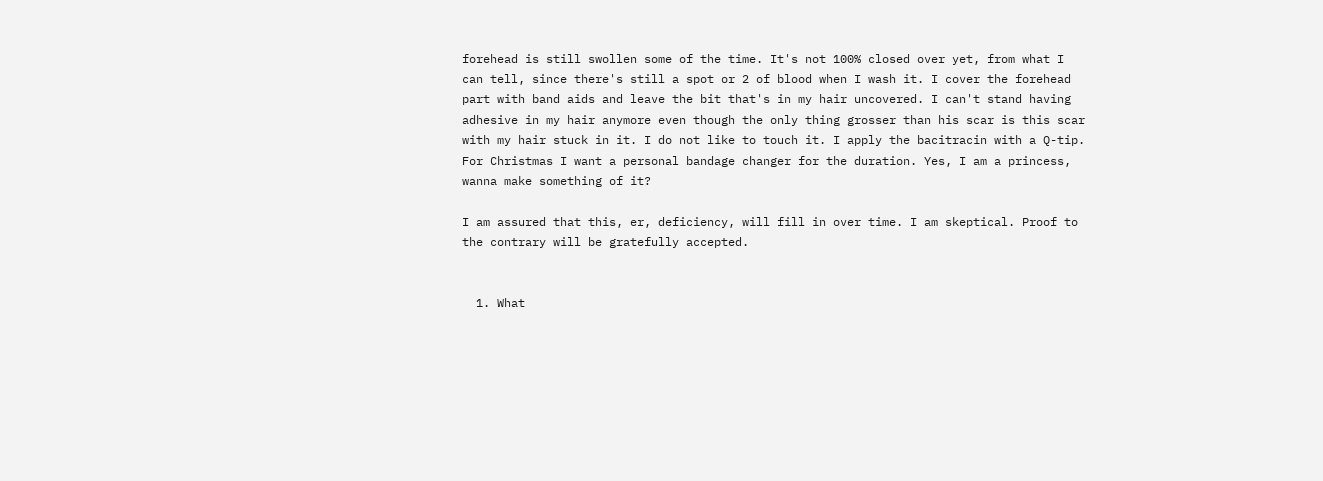forehead is still swollen some of the time. It's not 100% closed over yet, from what I can tell, since there's still a spot or 2 of blood when I wash it. I cover the forehead part with band aids and leave the bit that's in my hair uncovered. I can't stand having adhesive in my hair anymore even though the only thing grosser than his scar is this scar with my hair stuck in it. I do not like to touch it. I apply the bacitracin with a Q-tip. For Christmas I want a personal bandage changer for the duration. Yes, I am a princess, wanna make something of it?

I am assured that this, er, deficiency, will fill in over time. I am skeptical. Proof to the contrary will be gratefully accepted.


  1. What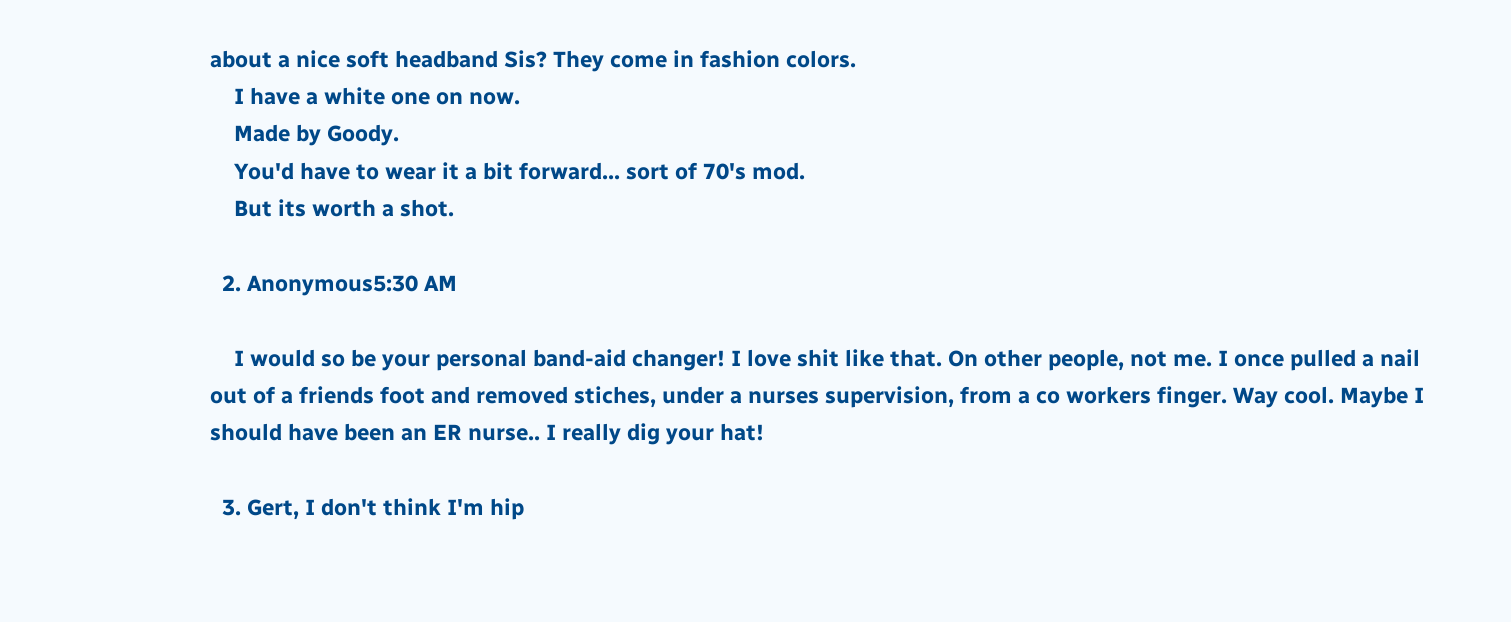about a nice soft headband Sis? They come in fashion colors.
    I have a white one on now.
    Made by Goody.
    You'd have to wear it a bit forward... sort of 70's mod.
    But its worth a shot.

  2. Anonymous5:30 AM

    I would so be your personal band-aid changer! I love shit like that. On other people, not me. I once pulled a nail out of a friends foot and removed stiches, under a nurses supervision, from a co workers finger. Way cool. Maybe I should have been an ER nurse.. I really dig your hat!

  3. Gert, I don't think I'm hip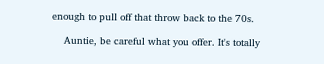enough to pull off that throw back to the 70s.

    Auntie, be careful what you offer. It's totally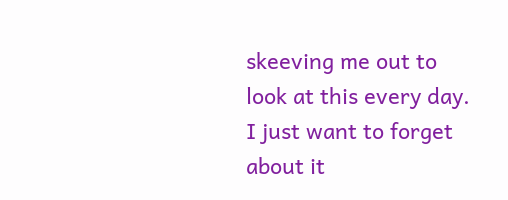skeeving me out to look at this every day. I just want to forget about it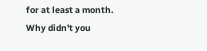for at least a month. Why didn't you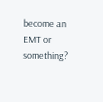become an EMT or something?